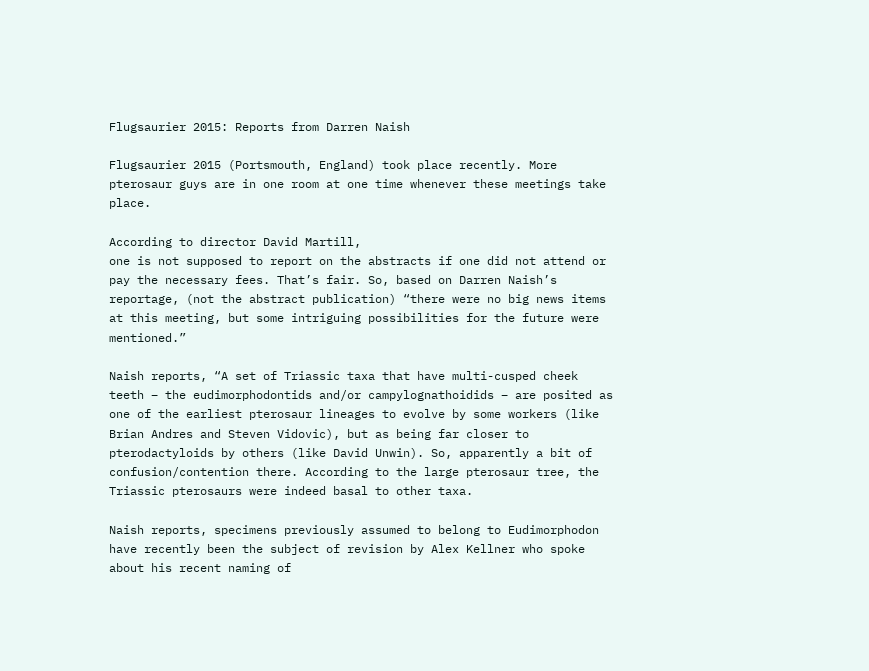Flugsaurier 2015: Reports from Darren Naish

Flugsaurier 2015 (Portsmouth, England) took place recently. More pterosaur guys are in one room at one time whenever these meetings take place.

According to director David Martill,
one is not supposed to report on the abstracts if one did not attend or pay the necessary fees. That’s fair. So, based on Darren Naish’s reportage, (not the abstract publication) “there were no big news items at this meeting, but some intriguing possibilities for the future were mentioned.”

Naish reports, “A set of Triassic taxa that have multi-cusped cheek teeth – the eudimorphodontids and/or campylognathoidids – are posited as one of the earliest pterosaur lineages to evolve by some workers (like Brian Andres and Steven Vidovic), but as being far closer to pterodactyloids by others (like David Unwin). So, apparently a bit of confusion/contention there. According to the large pterosaur tree, the Triassic pterosaurs were indeed basal to other taxa.

Naish reports, specimens previously assumed to belong to Eudimorphodon have recently been the subject of revision by Alex Kellner who spoke about his recent naming of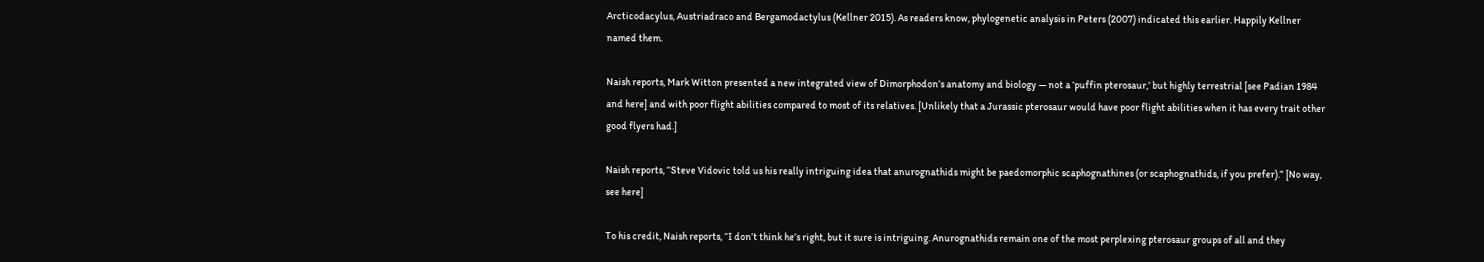Arcticodacylus, Austriadraco and Bergamodactylus (Kellner 2015). As readers know, phylogenetic analysis in Peters (2007) indicated this earlier. Happily Kellner named them.

Naish reports, Mark Witton presented a new integrated view of Dimorphodon’s anatomy and biology — not a ‘puffin pterosaur,’ but highly terrestrial [see Padian 1984 and here] and with poor flight abilities compared to most of its relatives. [Unlikely that a Jurassic pterosaur would have poor flight abilities when it has every trait other good flyers had.]

Naish reports, “Steve Vidovic told us his really intriguing idea that anurognathids might be paedomorphic scaphognathines (or scaphognathids, if you prefer).” [No way, see here]

To his credit, Naish reports, “I don’t think he’s right, but it sure is intriguing. Anurognathids remain one of the most perplexing pterosaur groups of all and they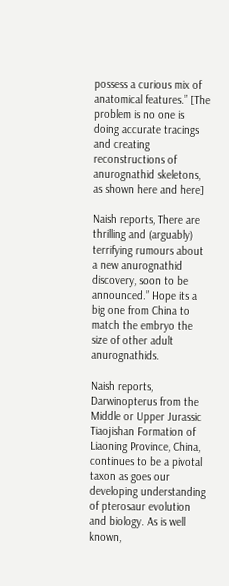possess a curious mix of anatomical features.” [The problem is no one is doing accurate tracings and creating reconstructions of anurognathid skeletons, as shown here and here]

Naish reports, There are thrilling and (arguably) terrifying rumours about a new anurognathid discovery, soon to be announced.” Hope its a big one from China to match the embryo the size of other adult anurognathids.

Naish reports, Darwinopterus from the Middle or Upper Jurassic Tiaojishan Formation of Liaoning Province, China, continues to be a pivotal taxon as goes our developing understanding of pterosaur evolution and biology. As is well known,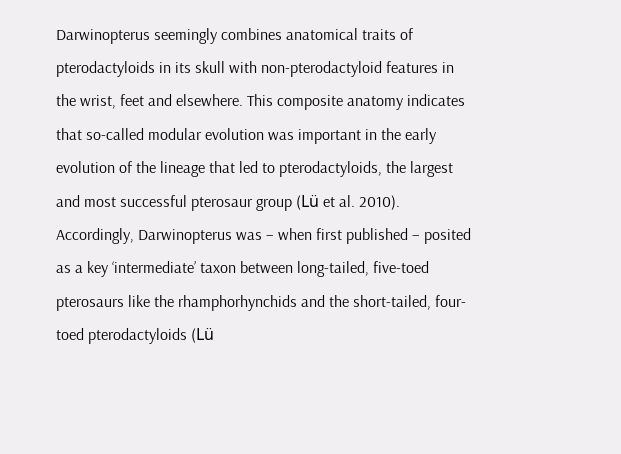Darwinopterus seemingly combines anatomical traits of pterodactyloids in its skull with non-pterodactyloid features in the wrist, feet and elsewhere. This composite anatomy indicates that so-called modular evolution was important in the early evolution of the lineage that led to pterodactyloids, the largest and most successful pterosaur group (Lü et al. 2010). Accordingly, Darwinopterus was – when first published – posited as a key ‘intermediate’ taxon between long-tailed, five-toed pterosaurs like the rhamphorhynchids and the short-tailed, four-toed pterodactyloids (Lü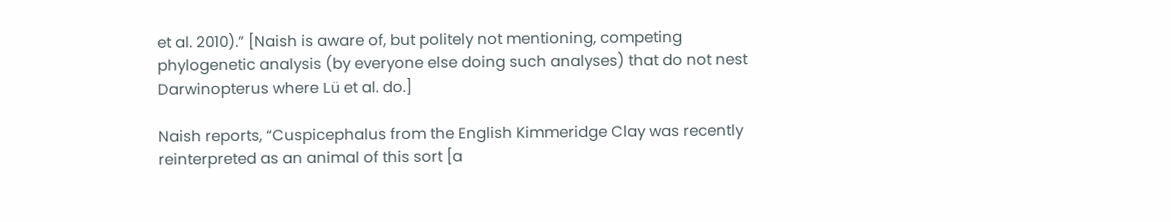et al. 2010).” [Naish is aware of, but politely not mentioning, competing phylogenetic analysis (by everyone else doing such analyses) that do not nest Darwinopterus where Lü et al. do.]

Naish reports, “Cuspicephalus from the English Kimmeridge Clay was recently reinterpreted as an animal of this sort [a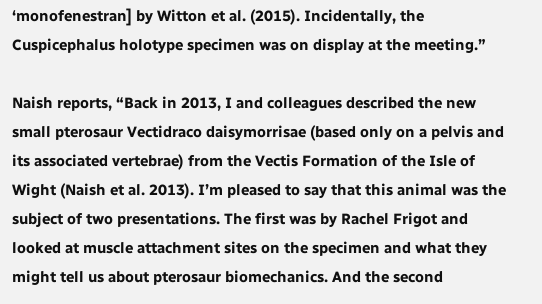‘monofenestran] by Witton et al. (2015). Incidentally, the Cuspicephalus holotype specimen was on display at the meeting.”

Naish reports, “Back in 2013, I and colleagues described the new small pterosaur Vectidraco daisymorrisae (based only on a pelvis and its associated vertebrae) from the Vectis Formation of the Isle of Wight (Naish et al. 2013). I’m pleased to say that this animal was the subject of two presentations. The first was by Rachel Frigot and looked at muscle attachment sites on the specimen and what they might tell us about pterosaur biomechanics. And the second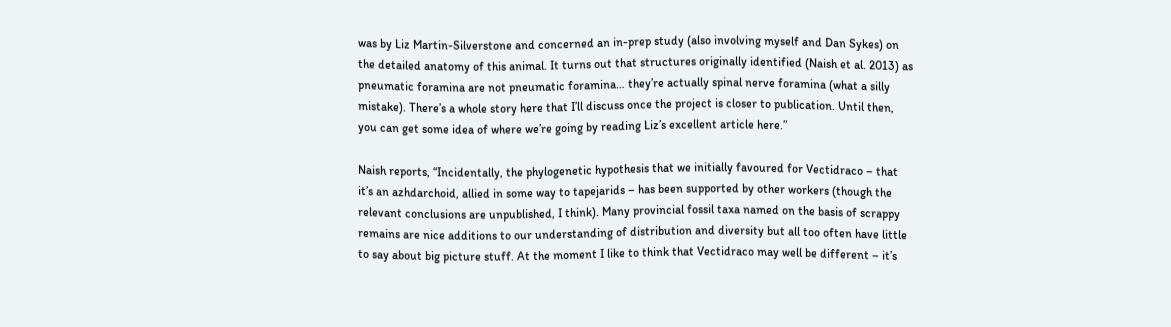was by Liz Martin-Silverstone and concerned an in-prep study (also involving myself and Dan Sykes) on the detailed anatomy of this animal. It turns out that structures originally identified (Naish et al. 2013) as pneumatic foramina are not pneumatic foramina… they’re actually spinal nerve foramina (what a silly mistake). There’s a whole story here that I’ll discuss once the project is closer to publication. Until then, you can get some idea of where we’re going by reading Liz’s excellent article here.”

Naish reports, “Incidentally, the phylogenetic hypothesis that we initially favoured for Vectidraco – that it’s an azhdarchoid, allied in some way to tapejarids – has been supported by other workers (though the relevant conclusions are unpublished, I think). Many provincial fossil taxa named on the basis of scrappy remains are nice additions to our understanding of distribution and diversity but all too often have little to say about big picture stuff. At the moment I like to think that Vectidraco may well be different – it’s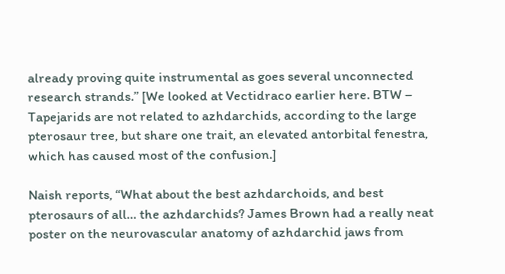already proving quite instrumental as goes several unconnected research strands.” [We looked at Vectidraco earlier here. BTW – Tapejarids are not related to azhdarchids, according to the large pterosaur tree, but share one trait, an elevated antorbital fenestra, which has caused most of the confusion.]

Naish reports, “What about the best azhdarchoids, and best pterosaurs of all… the azhdarchids? James Brown had a really neat poster on the neurovascular anatomy of azhdarchid jaws from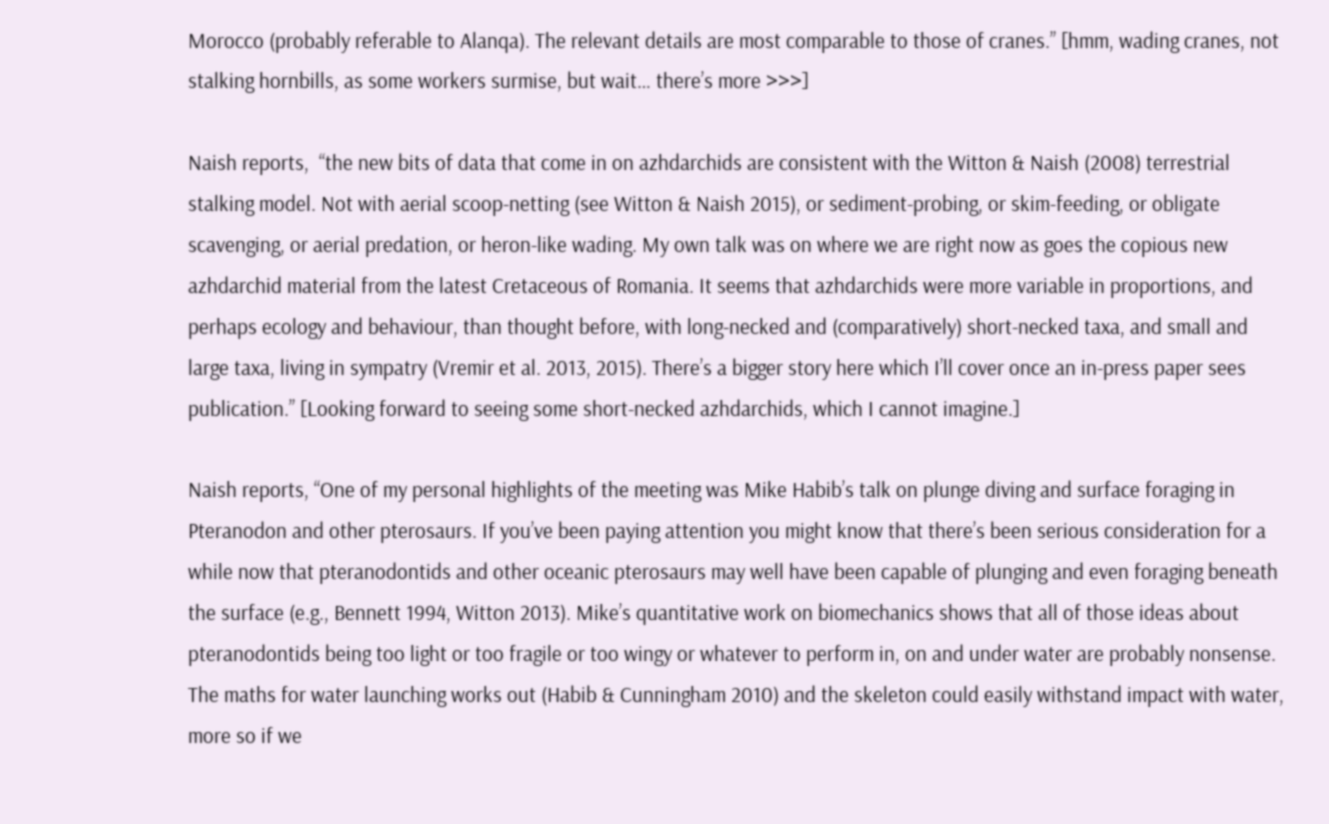Morocco (probably referable to Alanqa). The relevant details are most comparable to those of cranes.” [hmm, wading cranes, not stalking hornbills, as some workers surmise, but wait… there’s more >>>]

Naish reports,  “the new bits of data that come in on azhdarchids are consistent with the Witton & Naish (2008) terrestrial stalking model. Not with aerial scoop-netting (see Witton & Naish 2015), or sediment-probing, or skim-feeding, or obligate scavenging, or aerial predation, or heron-like wading. My own talk was on where we are right now as goes the copious new azhdarchid material from the latest Cretaceous of Romania. It seems that azhdarchids were more variable in proportions, and perhaps ecology and behaviour, than thought before, with long-necked and (comparatively) short-necked taxa, and small and large taxa, living in sympatry (Vremir et al. 2013, 2015). There’s a bigger story here which I’ll cover once an in-press paper sees publication.” [Looking forward to seeing some short-necked azhdarchids, which I cannot imagine.]

Naish reports, “One of my personal highlights of the meeting was Mike Habib’s talk on plunge diving and surface foraging in Pteranodon and other pterosaurs. If you’ve been paying attention you might know that there’s been serious consideration for a while now that pteranodontids and other oceanic pterosaurs may well have been capable of plunging and even foraging beneath the surface (e.g., Bennett 1994, Witton 2013). Mike’s quantitative work on biomechanics shows that all of those ideas about pteranodontids being too light or too fragile or too wingy or whatever to perform in, on and under water are probably nonsense. The maths for water launching works out (Habib & Cunningham 2010) and the skeleton could easily withstand impact with water, more so if we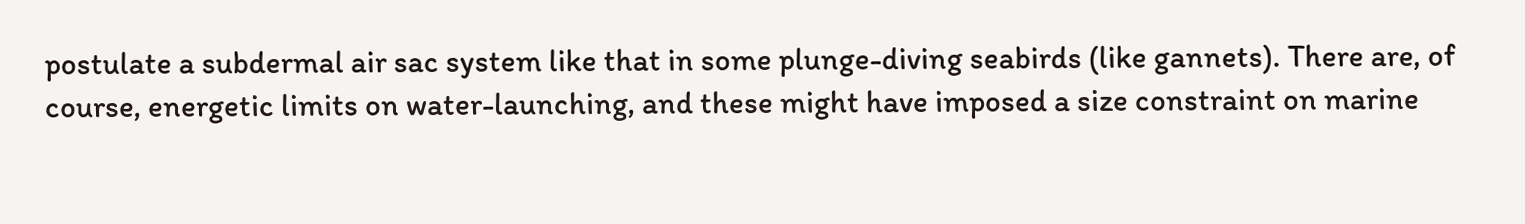postulate a subdermal air sac system like that in some plunge-diving seabirds (like gannets). There are, of course, energetic limits on water-launching, and these might have imposed a size constraint on marine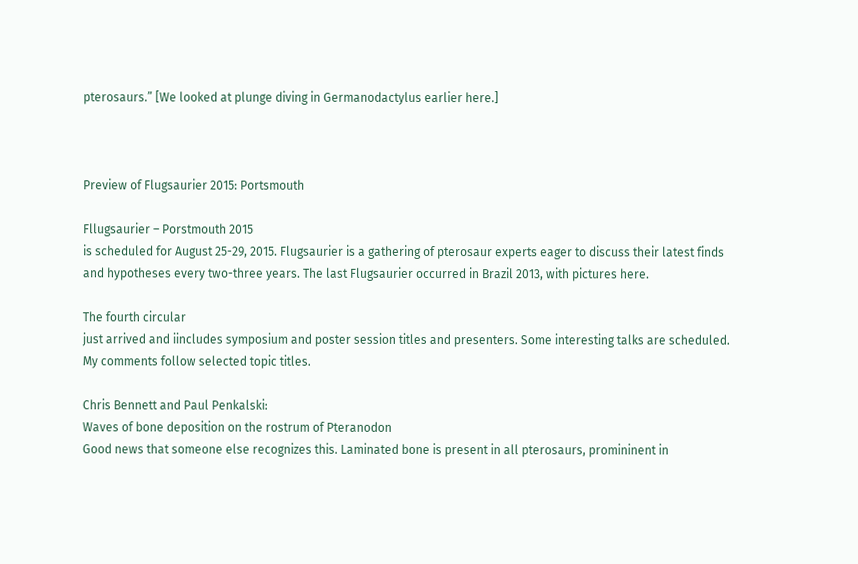pterosaurs.” [We looked at plunge diving in Germanodactylus earlier here.]



Preview of Flugsaurier 2015: Portsmouth

Fllugsaurier – Porstmouth 2015
is scheduled for August 25-29, 2015. Flugsaurier is a gathering of pterosaur experts eager to discuss their latest finds and hypotheses every two-three years. The last Flugsaurier occurred in Brazil 2013, with pictures here.

The fourth circular
just arrived and iincludes symposium and poster session titles and presenters. Some interesting talks are scheduled. My comments follow selected topic titles.

Chris Bennett and Paul Penkalski:
Waves of bone deposition on the rostrum of Pteranodon
Good news that someone else recognizes this. Laminated bone is present in all pterosaurs, promininent in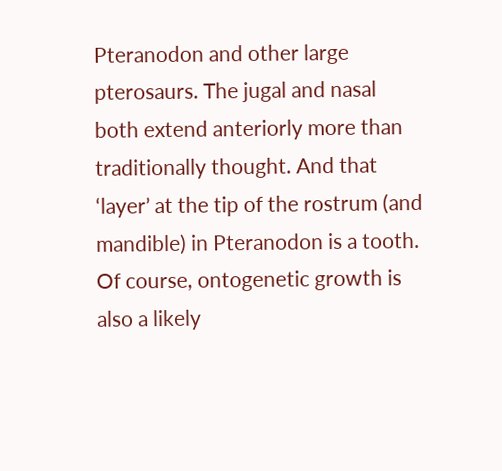Pteranodon and other large pterosaurs. The jugal and nasal both extend anteriorly more than traditionally thought. And that ‘layer’ at the tip of the rostrum (and mandible) in Pteranodon is a tooth. Of course, ontogenetic growth is also a likely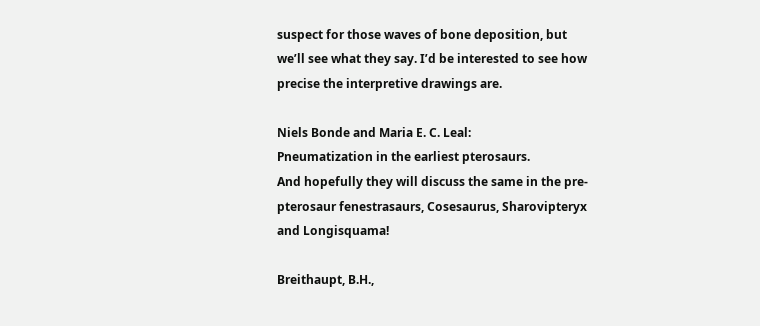suspect for those waves of bone deposition, but we’ll see what they say. I’d be interested to see how precise the interpretive drawings are.

Niels Bonde and Maria E. C. Leal:
Pneumatization in the earliest pterosaurs.
And hopefully they will discuss the same in the pre-pterosaur fenestrasaurs, Cosesaurus, Sharovipteryx and Longisquama!

Breithaupt, B.H.,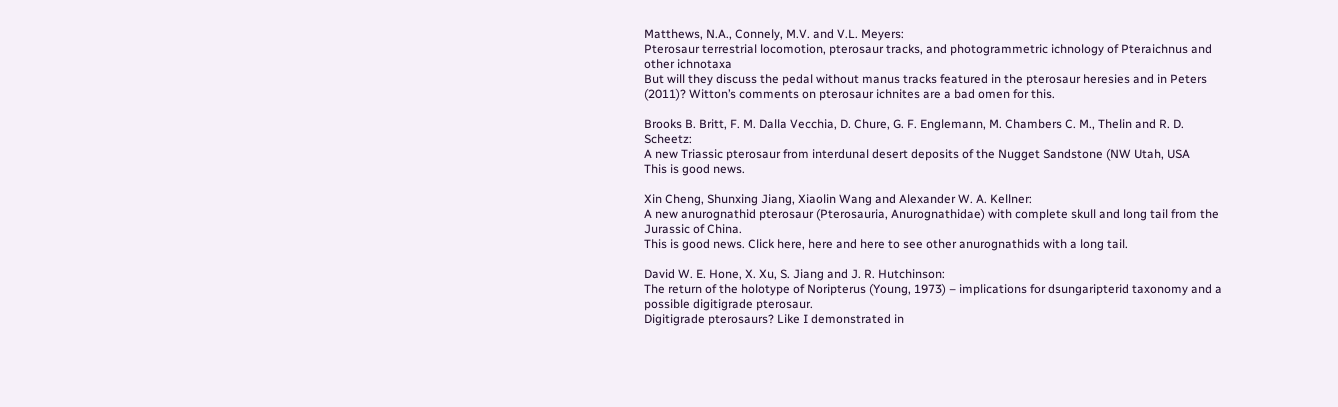Matthews, N.A., Connely, M.V. and V.L. Meyers:
Pterosaur terrestrial locomotion, pterosaur tracks, and photogrammetric ichnology of Pteraichnus and other ichnotaxa
But will they discuss the pedal without manus tracks featured in the pterosaur heresies and in Peters (2011)? Witton’s comments on pterosaur ichnites are a bad omen for this.

Brooks B. Britt, F. M. Dalla Vecchia, D. Chure, G. F. Englemann, M. Chambers C. M., Thelin and R. D. Scheetz:
A new Triassic pterosaur from interdunal desert deposits of the Nugget Sandstone (NW Utah, USA
This is good news.

Xin Cheng, Shunxing Jiang, Xiaolin Wang and Alexander W. A. Kellner:
A new anurognathid pterosaur (Pterosauria, Anurognathidae) with complete skull and long tail from the Jurassic of China.
This is good news. Click here, here and here to see other anurognathids with a long tail.

David W. E. Hone, X. Xu, S. Jiang and J. R. Hutchinson:
The return of the holotype of Noripterus (Young, 1973) – implications for dsungaripterid taxonomy and a possible digitigrade pterosaur.
Digitigrade pterosaurs? Like I demonstrated in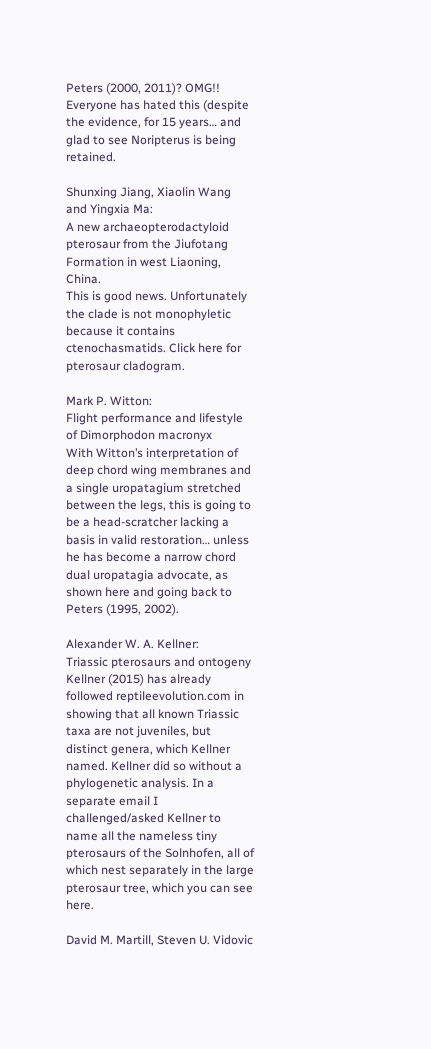Peters (2000, 2011)? OMG!! Everyone has hated this (despite the evidence, for 15 years… and glad to see Noripterus is being retained.

Shunxing Jiang, Xiaolin Wang and Yingxia Ma:
A new archaeopterodactyloid pterosaur from the Jiufotang Formation in west Liaoning, China.
This is good news. Unfortunately the clade is not monophyletic because it contains ctenochasmatids. Click here for pterosaur cladogram.

Mark P. Witton:
Flight performance and lifestyle of Dimorphodon macronyx
With Witton’s interpretation of deep chord wing membranes and a single uropatagium stretched between the legs, this is going to be a head-scratcher lacking a basis in valid restoration… unless he has become a narrow chord dual uropatagia advocate, as shown here and going back to Peters (1995, 2002).

Alexander W. A. Kellner:
Triassic pterosaurs and ontogeny
Kellner (2015) has already followed reptileevolution.com in showing that all known Triassic taxa are not juveniles, but distinct genera, which Kellner named. Kellner did so without a phylogenetic analysis. In a separate email I challenged/asked Kellner to name all the nameless tiny pterosaurs of the Solnhofen, all of which nest separately in the large pterosaur tree, which you can see here.

David M. Martill, Steven U. Vidovic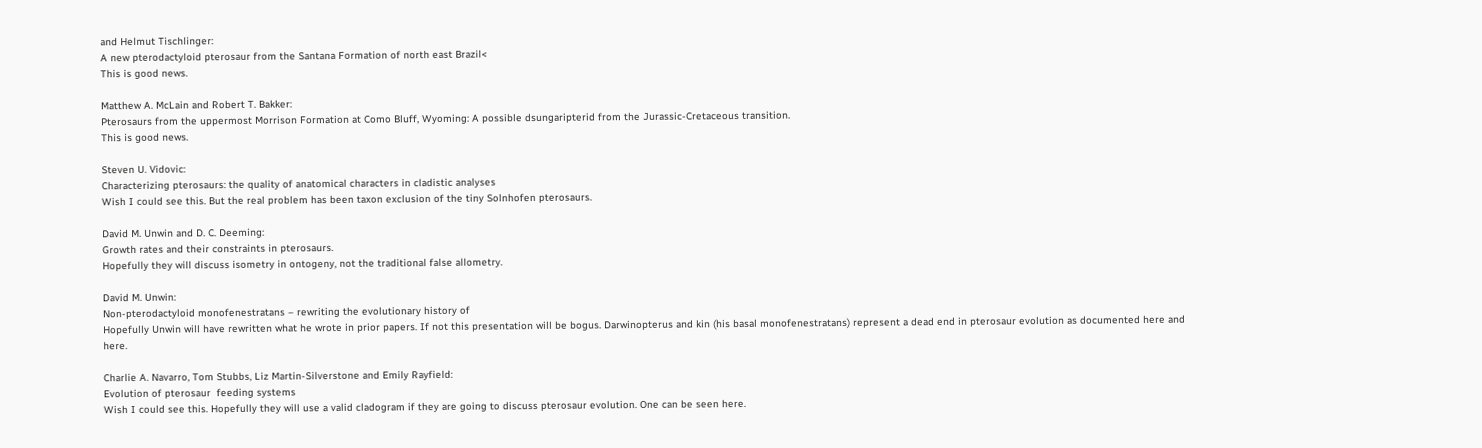and Helmut Tischlinger:
A new pterodactyloid pterosaur from the Santana Formation of north east Brazil<
This is good news.

Matthew A. McLain and Robert T. Bakker:
Pterosaurs from the uppermost Morrison Formation at Como Bluff, Wyoming: A possible dsungaripterid from the Jurassic-Cretaceous transition.
This is good news.

Steven U. Vidovic:
Characterizing pterosaurs: the quality of anatomical characters in cladistic analyses
Wish I could see this. But the real problem has been taxon exclusion of the tiny Solnhofen pterosaurs.

David M. Unwin and D. C. Deeming:
Growth rates and their constraints in pterosaurs.
Hopefully they will discuss isometry in ontogeny, not the traditional false allometry.

David M. Unwin:
Non-pterodactyloid monofenestratans – rewriting the evolutionary history of
Hopefully Unwin will have rewritten what he wrote in prior papers. If not this presentation will be bogus. Darwinopterus and kin (his basal monofenestratans) represent a dead end in pterosaur evolution as documented here and here.

Charlie A. Navarro, Tom Stubbs, Liz Martin-Silverstone and Emily Rayfield:
Evolution of pterosaur  feeding systems
Wish I could see this. Hopefully they will use a valid cladogram if they are going to discuss pterosaur evolution. One can be seen here.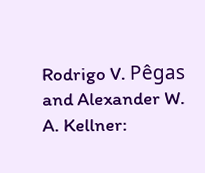Rodrigo V. Pêgas and Alexander W. A. Kellner: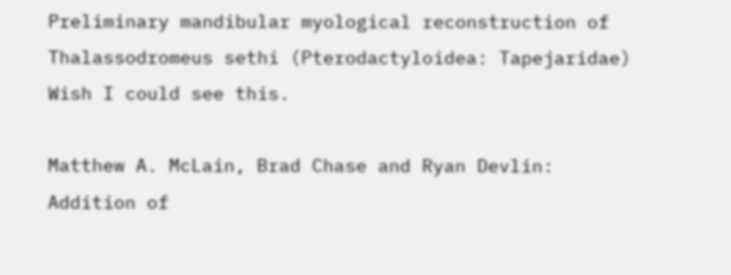Preliminary mandibular myological reconstruction of Thalassodromeus sethi (Pterodactyloidea: Tapejaridae)
Wish I could see this.

Matthew A. McLain, Brad Chase and Ryan Devlin:
Addition of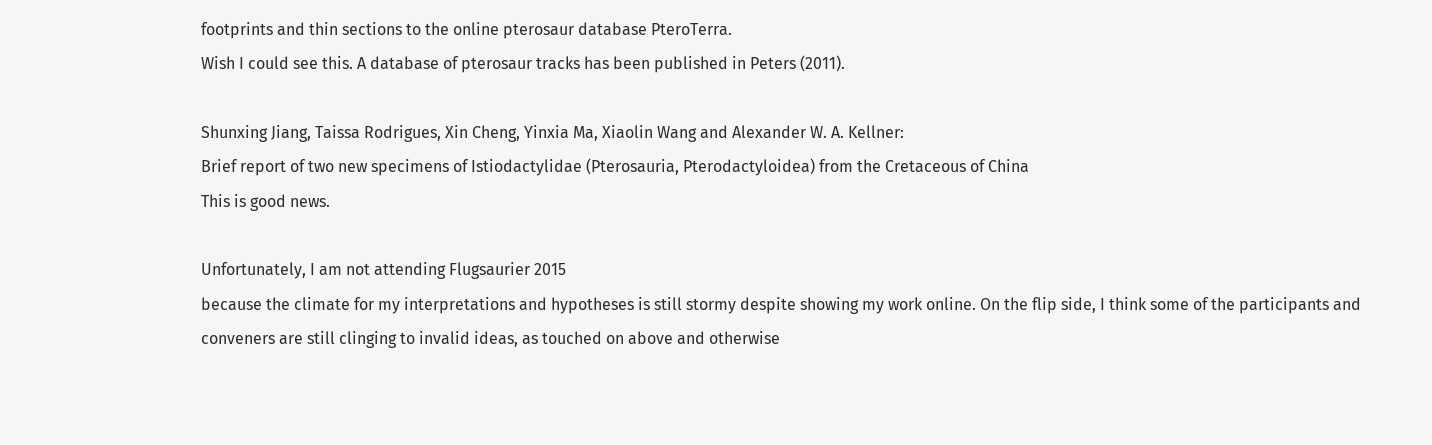footprints and thin sections to the online pterosaur database PteroTerra.
Wish I could see this. A database of pterosaur tracks has been published in Peters (2011).

Shunxing Jiang, Taissa Rodrigues, Xin Cheng, Yinxia Ma, Xiaolin Wang and Alexander W. A. Kellner:
Brief report of two new specimens of Istiodactylidae (Pterosauria, Pterodactyloidea) from the Cretaceous of China
This is good news.

Unfortunately, I am not attending Flugsaurier 2015
because the climate for my interpretations and hypotheses is still stormy despite showing my work online. On the flip side, I think some of the participants and conveners are still clinging to invalid ideas, as touched on above and otherwise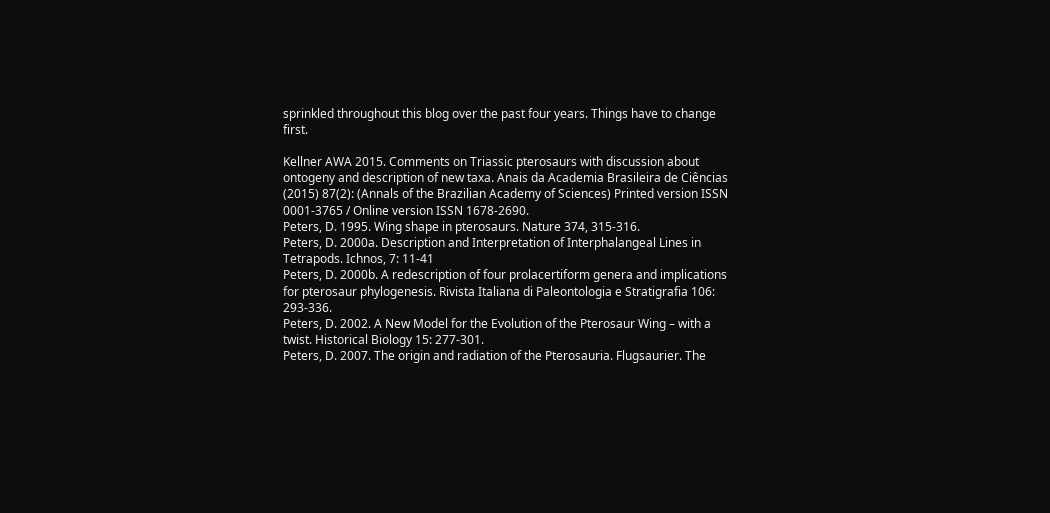sprinkled throughout this blog over the past four years. Things have to change first.

Kellner AWA 2015. Comments on Triassic pterosaurs with discussion about ontogeny and description of new taxa. Anais da Academia Brasileira de Ciências (2015) 87(2): (Annals of the Brazilian Academy of Sciences) Printed version ISSN 0001-3765 / Online version ISSN 1678-2690.
Peters, D. 1995. Wing shape in pterosaurs. Nature 374, 315-316.
Peters, D. 2000a. Description and Interpretation of Interphalangeal Lines in Tetrapods. Ichnos, 7: 11-41
Peters, D. 2000b. A redescription of four prolacertiform genera and implications for pterosaur phylogenesis. Rivista Italiana di Paleontologia e Stratigrafia 106: 293-336.
Peters, D. 2002. A New Model for the Evolution of the Pterosaur Wing – with a twist. Historical Biology 15: 277-301.
Peters, D. 2007. The origin and radiation of the Pterosauria. Flugsaurier. The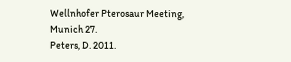Wellnhofer Pterosaur Meeting, Munich 27.
Peters, D. 2011.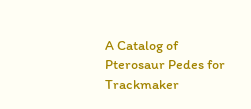A Catalog of Pterosaur Pedes for Trackmaker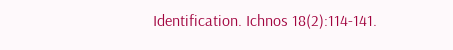Identification. Ichnos 18(2):114-141.